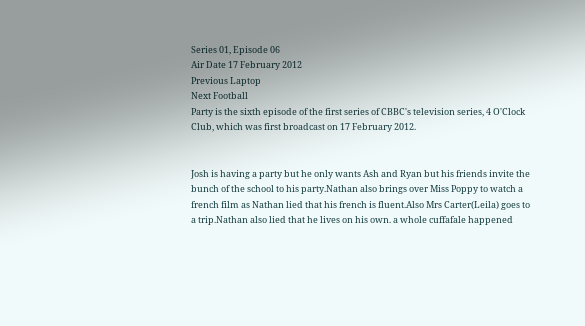Series 01, Episode 06
Air Date 17 February 2012
Previous Laptop
Next Football
Party is the sixth episode of the first series of CBBC's television series, 4 O'Clock Club, which was first broadcast on 17 February 2012.


Josh is having a party but he only wants Ash and Ryan but his friends invite the bunch of the school to his party.Nathan also brings over Miss Poppy to watch a french film as Nathan lied that his french is fluent.Also Mrs Carter(Leila) goes to a trip.Nathan also lied that he lives on his own. a whole cuffafale happened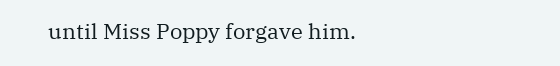until Miss Poppy forgave him.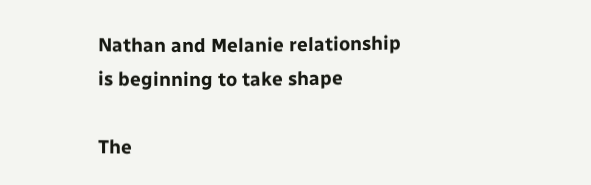Nathan and Melanie relationship is beginning to take shape

The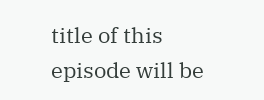title of this episode will be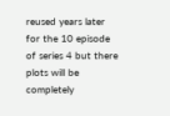reused years later for the 10 episode of series 4 but there plots will be completely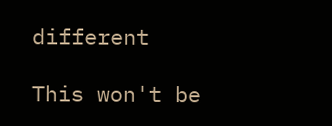different

This won't be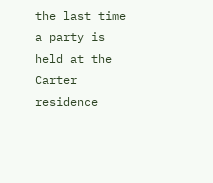the last time a party is held at the Carter residence